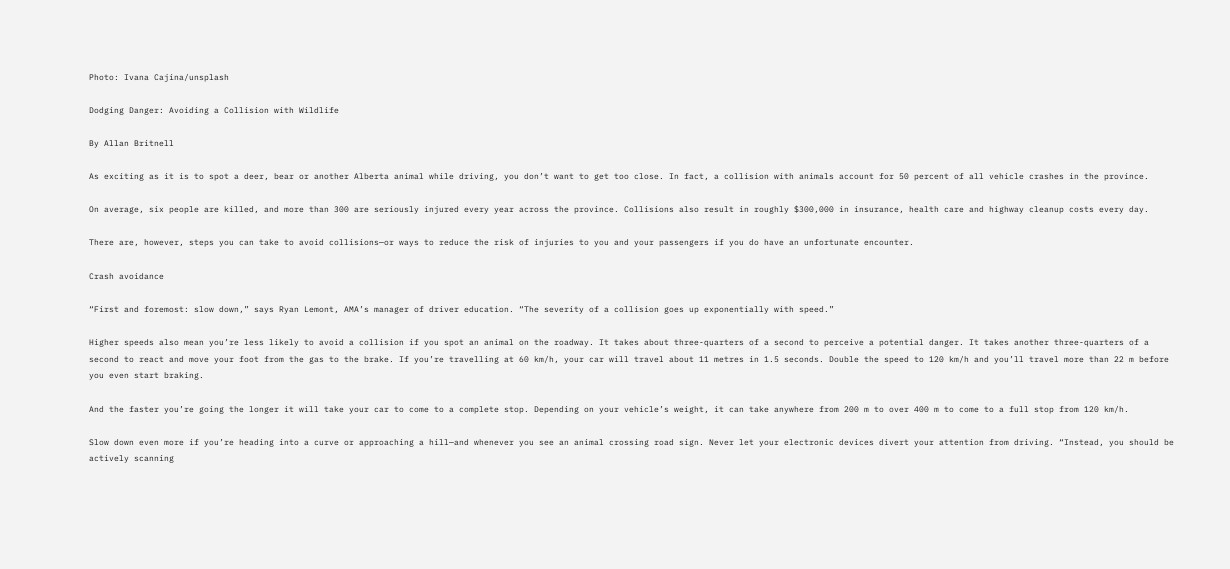Photo: Ivana Cajina/unsplash

Dodging Danger: Avoiding a Collision with Wildlife

By Allan Britnell

As exciting as it is to spot a deer, bear or another Alberta animal while driving, you don’t want to get too close. In fact, a collision with animals account for 50 percent of all vehicle crashes in the province.

On average, six people are killed, and more than 300 are seriously injured every year across the province. Collisions also result in roughly $300,000 in insurance, health care and highway cleanup costs every day.

There are, however, steps you can take to avoid collisions—or ways to reduce the risk of injuries to you and your passengers if you do have an unfortunate encounter.

Crash avoidance

“First and foremost: slow down,” says Ryan Lemont, AMA’s manager of driver education. “The severity of a collision goes up exponentially with speed.”

Higher speeds also mean you’re less likely to avoid a collision if you spot an animal on the roadway. It takes about three-quarters of a second to perceive a potential danger. It takes another three-quarters of a second to react and move your foot from the gas to the brake. If you’re travelling at 60 km/h, your car will travel about 11 metres in 1.5 seconds. Double the speed to 120 km/h and you’ll travel more than 22 m before you even start braking.

And the faster you’re going the longer it will take your car to come to a complete stop. Depending on your vehicle’s weight, it can take anywhere from 200 m to over 400 m to come to a full stop from 120 km/h.

Slow down even more if you’re heading into a curve or approaching a hill—and whenever you see an animal crossing road sign. Never let your electronic devices divert your attention from driving. “Instead, you should be actively scanning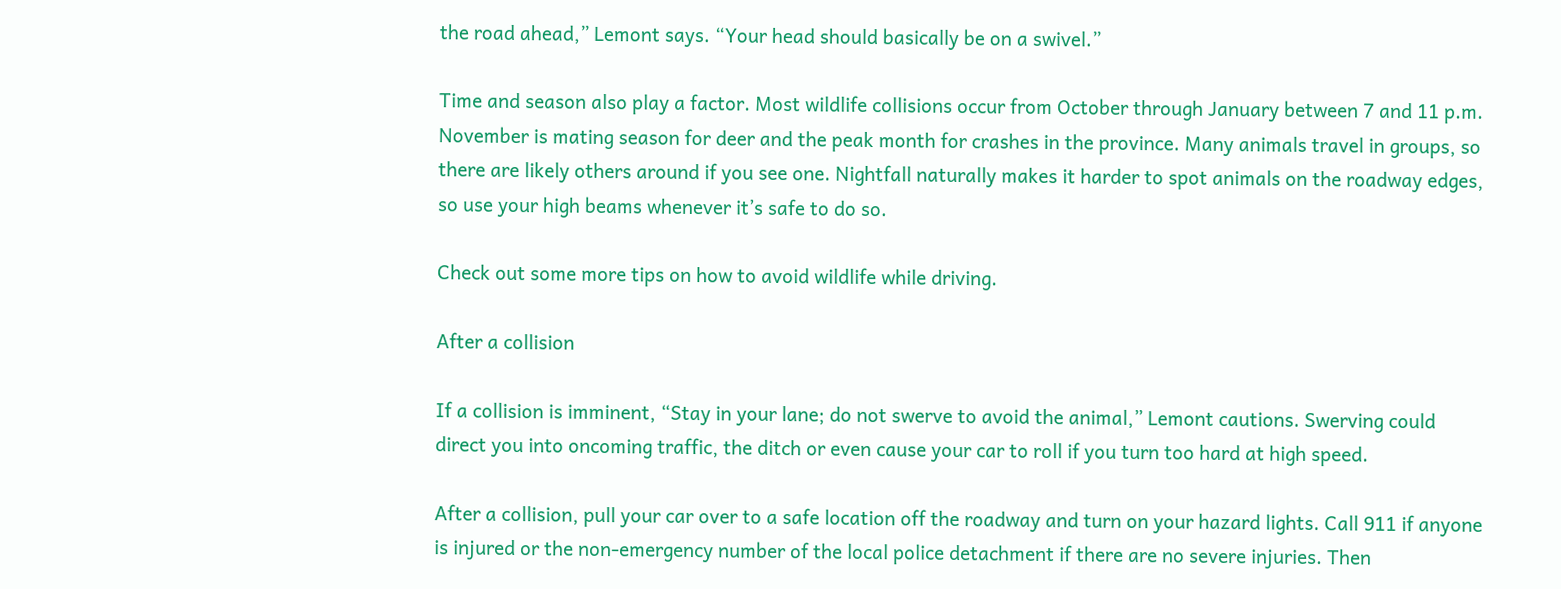the road ahead,” Lemont says. “Your head should basically be on a swivel.”

Time and season also play a factor. Most wildlife collisions occur from October through January between 7 and 11 p.m. November is mating season for deer and the peak month for crashes in the province. Many animals travel in groups, so there are likely others around if you see one. Nightfall naturally makes it harder to spot animals on the roadway edges, so use your high beams whenever it’s safe to do so.

Check out some more tips on how to avoid wildlife while driving.

After a collision

If a collision is imminent, “Stay in your lane; do not swerve to avoid the animal,” Lemont cautions. Swerving could direct you into oncoming traffic, the ditch or even cause your car to roll if you turn too hard at high speed.

After a collision, pull your car over to a safe location off the roadway and turn on your hazard lights. Call 911 if anyone is injured or the non-emergency number of the local police detachment if there are no severe injuries. Then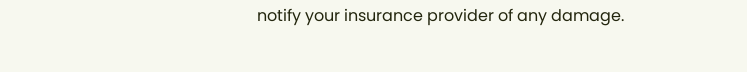notify your insurance provider of any damage.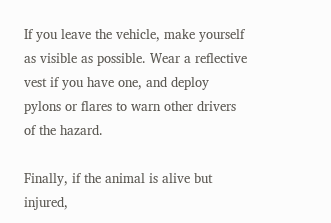If you leave the vehicle, make yourself as visible as possible. Wear a reflective vest if you have one, and deploy pylons or flares to warn other drivers of the hazard.

Finally, if the animal is alive but injured,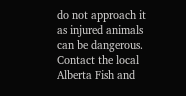do not approach it as injured animals can be dangerous. Contact the local Alberta Fish and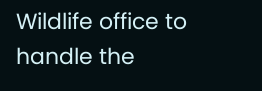Wildlife office to handle the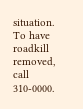situation. To have roadkill removed, call 310-0000.